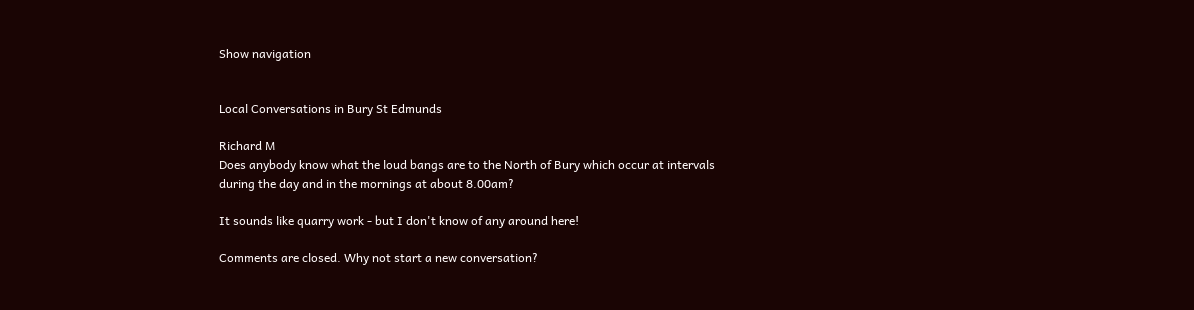Show navigation


Local Conversations in Bury St Edmunds

Richard M
Does anybody know what the loud bangs are to the North of Bury which occur at intervals during the day and in the mornings at about 8.00am?

It sounds like quarry work - but I don't know of any around here!

Comments are closed. Why not start a new conversation?